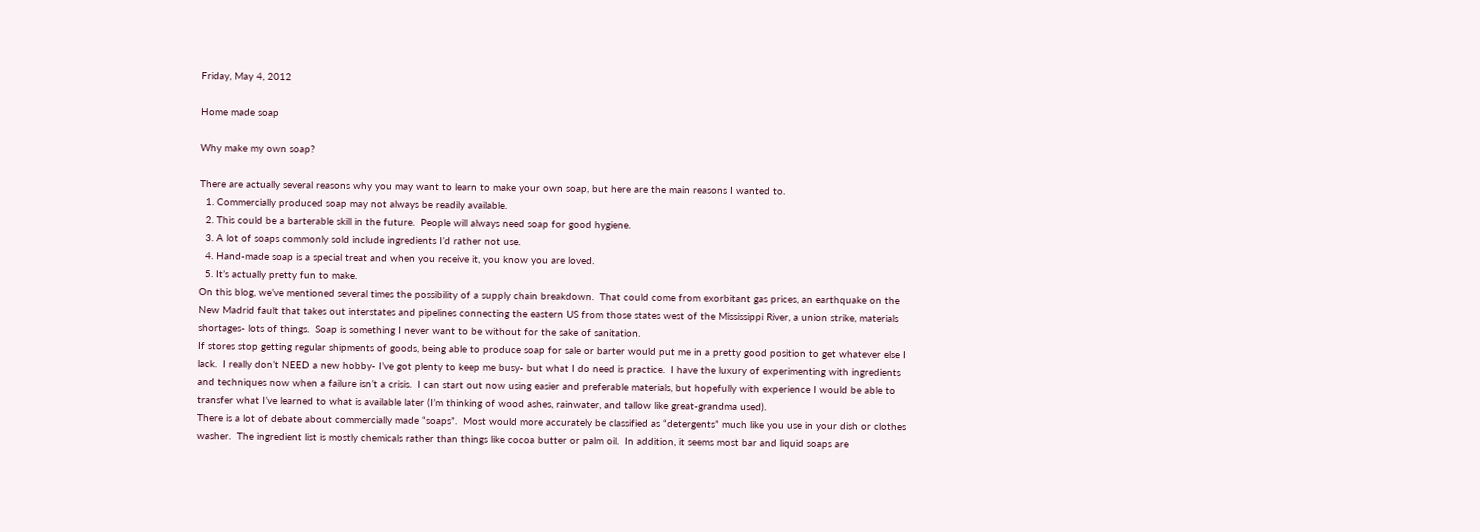Friday, May 4, 2012

Home made soap

Why make my own soap?

There are actually several reasons why you may want to learn to make your own soap, but here are the main reasons I wanted to.
  1. Commercially produced soap may not always be readily available.
  2. This could be a barterable skill in the future.  People will always need soap for good hygiene.
  3. A lot of soaps commonly sold include ingredients I’d rather not use.
  4. Hand-made soap is a special treat and when you receive it, you know you are loved.
  5. It’s actually pretty fun to make.
On this blog, we’ve mentioned several times the possibility of a supply chain breakdown.  That could come from exorbitant gas prices, an earthquake on the New Madrid fault that takes out interstates and pipelines connecting the eastern US from those states west of the Mississippi River, a union strike, materials shortages- lots of things.  Soap is something I never want to be without for the sake of sanitation.
If stores stop getting regular shipments of goods, being able to produce soap for sale or barter would put me in a pretty good position to get whatever else I lack.  I really don’t NEED a new hobby- I’ve got plenty to keep me busy- but what I do need is practice.  I have the luxury of experimenting with ingredients and techniques now when a failure isn’t a crisis.  I can start out now using easier and preferable materials, but hopefully with experience I would be able to transfer what I’ve learned to what is available later (I’m thinking of wood ashes, rainwater, and tallow like great-grandma used).
There is a lot of debate about commercially made “soaps”.  Most would more accurately be classified as “detergents” much like you use in your dish or clothes washer.  The ingredient list is mostly chemicals rather than things like cocoa butter or palm oil.  In addition, it seems most bar and liquid soaps are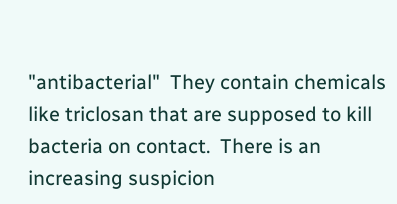"antibacterial"  They contain chemicals like triclosan that are supposed to kill bacteria on contact.  There is an increasing suspicion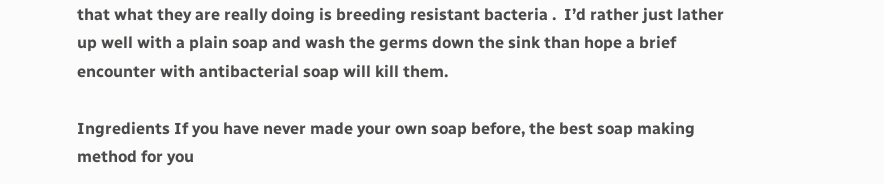that what they are really doing is breeding resistant bacteria .  I’d rather just lather up well with a plain soap and wash the germs down the sink than hope a brief encounter with antibacterial soap will kill them.

Ingredients If you have never made your own soap before, the best soap making method for you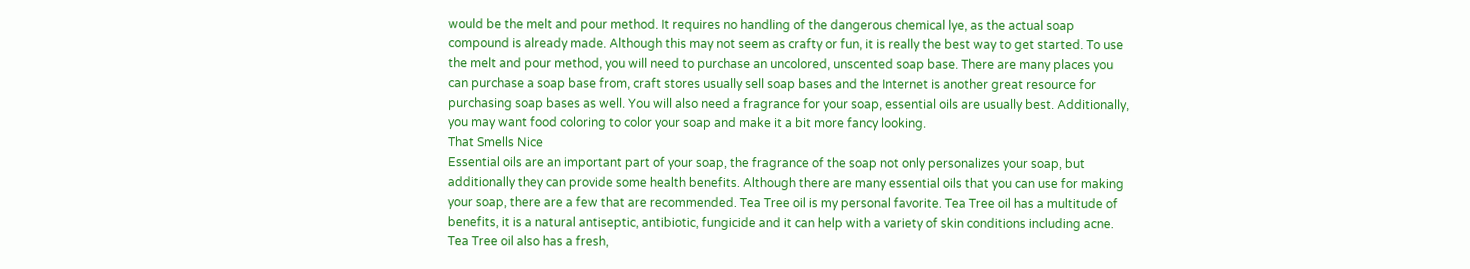would be the melt and pour method. It requires no handling of the dangerous chemical lye, as the actual soap compound is already made. Although this may not seem as crafty or fun, it is really the best way to get started. To use the melt and pour method, you will need to purchase an uncolored, unscented soap base. There are many places you can purchase a soap base from, craft stores usually sell soap bases and the Internet is another great resource for purchasing soap bases as well. You will also need a fragrance for your soap, essential oils are usually best. Additionally, you may want food coloring to color your soap and make it a bit more fancy looking.
That Smells Nice
Essential oils are an important part of your soap, the fragrance of the soap not only personalizes your soap, but additionally they can provide some health benefits. Although there are many essential oils that you can use for making your soap, there are a few that are recommended. Tea Tree oil is my personal favorite. Tea Tree oil has a multitude of benefits, it is a natural antiseptic, antibiotic, fungicide and it can help with a variety of skin conditions including acne. Tea Tree oil also has a fresh,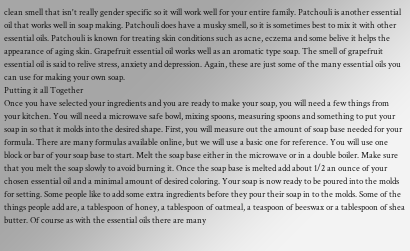clean smell that isn't really gender specific so it will work well for your entire family. Patchouli is another essential oil that works well in soap making. Patchouli does have a musky smell, so it is sometimes best to mix it with other essential oils. Patchouli is known for treating skin conditions such as acne, eczema and some belive it helps the appearance of aging skin. Grapefruit essential oil works well as an aromatic type soap. The smell of grapefruit essential oil is said to relive stress, anxiety and depression. Again, these are just some of the many essential oils you can use for making your own soap.
Putting it all Together
Once you have selected your ingredients and you are ready to make your soap, you will need a few things from your kitchen. You will need a microwave safe bowl, mixing spoons, measuring spoons and something to put your soap in so that it molds into the desired shape. First, you will measure out the amount of soap base needed for your formula. There are many formulas available online, but we will use a basic one for reference. You will use one block or bar of your soap base to start. Melt the soap base either in the microwave or in a double boiler. Make sure that you melt the soap slowly to avoid burning it. Once the soap base is melted add about 1/2 an ounce of your chosen essential oil and a minimal amount of desired coloring. Your soap is now ready to be poured into the molds for setting. Some people like to add some extra ingredients before they pour their soap in to the molds. Some of the things people add are, a tablespoon of honey, a tablespoon of oatmeal, a teaspoon of beeswax or a tablespoon of shea butter. Of course as with the essential oils there are many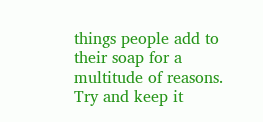things people add to their soap for a multitude of reasons. Try and keep it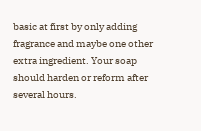basic at first by only adding fragrance and maybe one other extra ingredient. Your soap should harden or reform after several hours.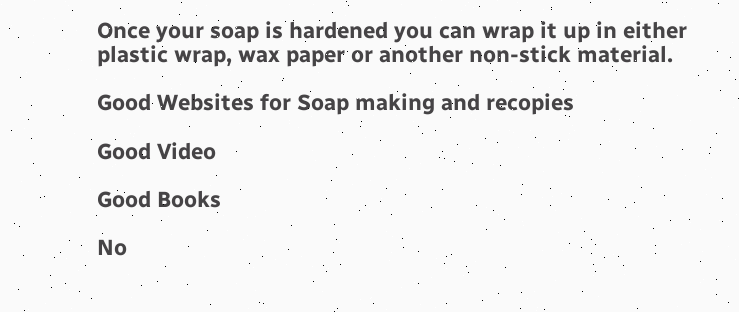Once your soap is hardened you can wrap it up in either plastic wrap, wax paper or another non-stick material.

Good Websites for Soap making and recopies

Good Video

Good Books

No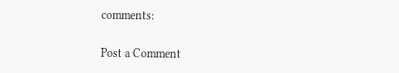comments:

Post a Comment